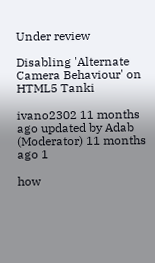Under review

Disabling 'Alternate Camera Behaviour' on HTML5 Tanki

ivano2302 11 months ago updated by Adab (Moderator) 11 months ago 1

how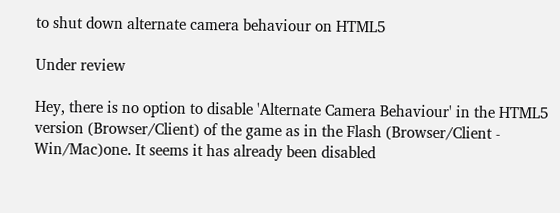to shut down alternate camera behaviour on HTML5

Under review

Hey, there is no option to disable 'Alternate Camera Behaviour' in the HTML5 version (Browser/Client) of the game as in the Flash (Browser/Client - Win/Mac)one. It seems it has already been disabled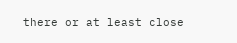there or at least close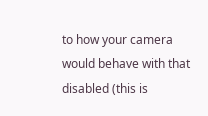to how your camera would behave with that disabled (this is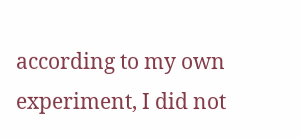according to my own experiment, I did not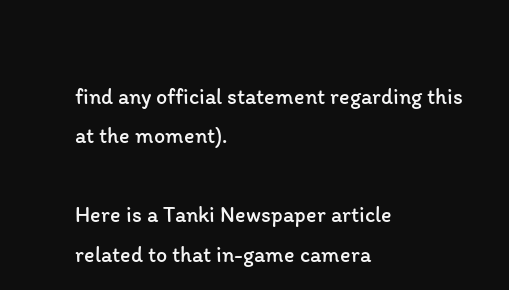find any official statement regarding this at the moment).

Here is a Tanki Newspaper article related to that in-game camera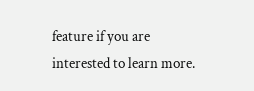feature if you are interested to learn more.